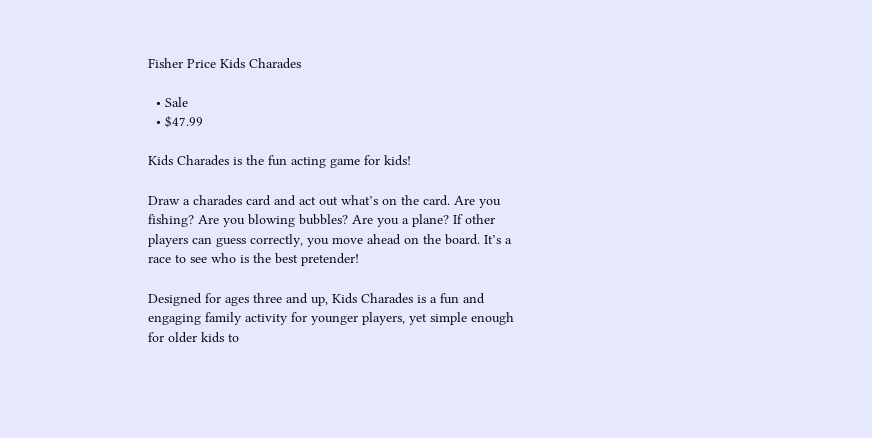Fisher Price Kids Charades

  • Sale
  • $47.99

Kids Charades is the fun acting game for kids!

Draw a charades card and act out what’s on the card. Are you fishing? Are you blowing bubbles? Are you a plane? If other players can guess correctly, you move ahead on the board. It’s a race to see who is the best pretender!

Designed for ages three and up, Kids Charades is a fun and engaging family activity for younger players, yet simple enough for older kids to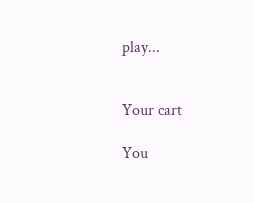play...


Your cart

You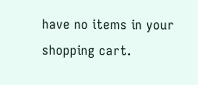have no items in your shopping cart.